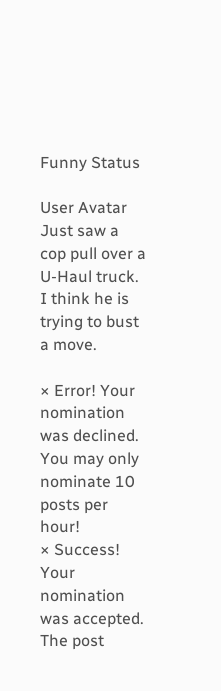Funny Status

User Avatar
Just saw a cop pull over a U-Haul truck. I think he is trying to bust a move.

× Error! Your nomination was declined. You may only nominate 10 posts per hour!
× Success! Your nomination was accepted. The post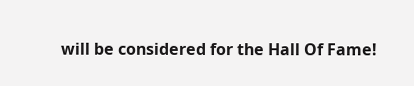will be considered for the Hall Of Fame!